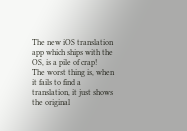The new iOS translation app which ships with the OS, is a pile of crap!
The worst thing is, when it fails to find a translation, it just shows the original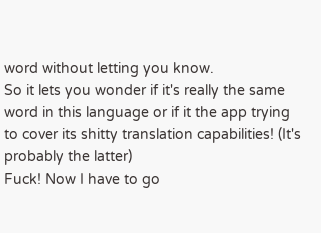word without letting you know.
So it lets you wonder if it's really the same word in this language or if it the app trying to cover its shitty translation capabilities! (It's probably the latter)
Fuck! Now I have to go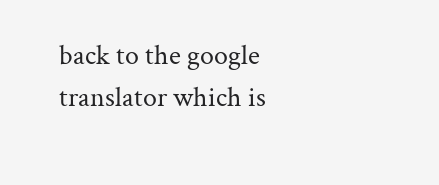back to the google translator which is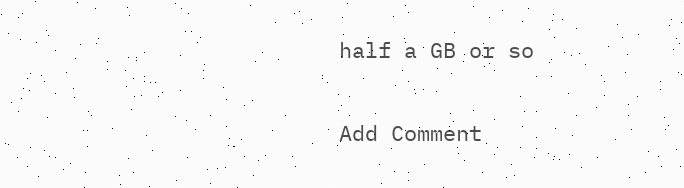half a GB or so

Add Comment